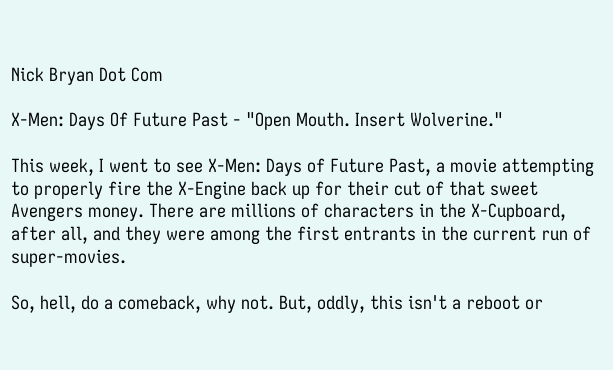Nick Bryan Dot Com

X-Men: Days Of Future Past - "Open Mouth. Insert Wolverine."

This week, I went to see X-Men: Days of Future Past, a movie attempting to properly fire the X-Engine back up for their cut of that sweet Avengers money. There are millions of characters in the X-Cupboard, after all, and they were among the first entrants in the current run of super-movies.

So, hell, do a comeback, why not. But, oddly, this isn't a reboot or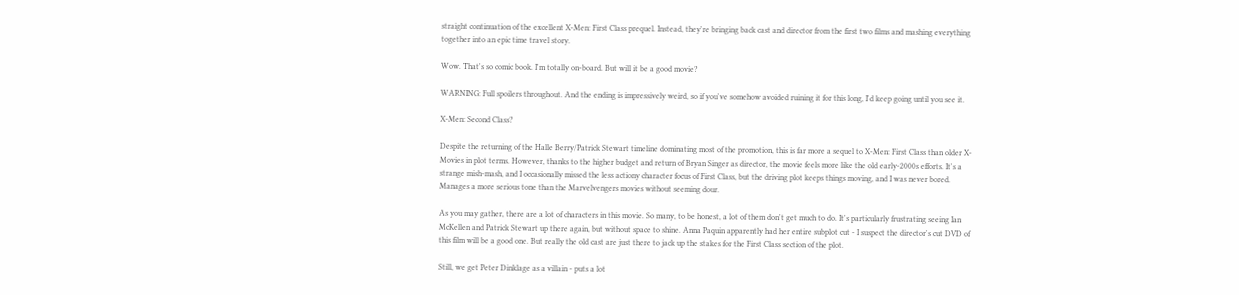straight continuation of the excellent X-Men: First Class prequel. Instead, they're bringing back cast and director from the first two films and mashing everything together into an epic time travel story.

Wow. That's so comic book. I'm totally on-board. But will it be a good movie?

WARNING: Full spoilers throughout. And the ending is impressively weird, so if you've somehow avoided ruining it for this long, I'd keep going until you see it.

X-Men: Second Class?

Despite the returning of the Halle Berry/Patrick Stewart timeline dominating most of the promotion, this is far more a sequel to X-Men: First Class than older X-Movies in plot terms. However, thanks to the higher budget and return of Bryan Singer as director, the movie feels more like the old early-2000s efforts. It's a strange mish-mash, and I occasionally missed the less actiony character focus of First Class, but the driving plot keeps things moving, and I was never bored. Manages a more serious tone than the Marvelvengers movies without seeming dour.

As you may gather, there are a lot of characters in this movie. So many, to be honest, a lot of them don't get much to do. It's particularly frustrating seeing Ian McKellen and Patrick Stewart up there again, but without space to shine. Anna Paquin apparently had her entire subplot cut - I suspect the director's cut DVD of this film will be a good one. But really the old cast are just there to jack up the stakes for the First Class section of the plot.

Still, we get Peter Dinklage as a villain - puts a lot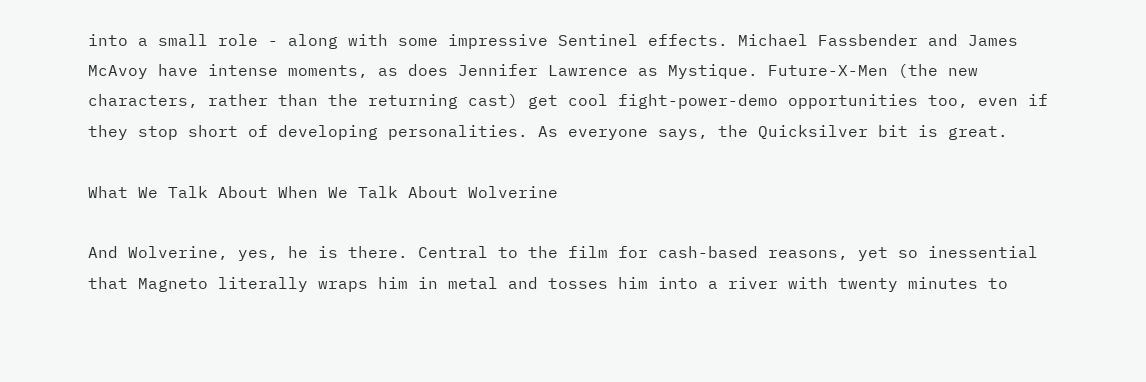into a small role - along with some impressive Sentinel effects. Michael Fassbender and James McAvoy have intense moments, as does Jennifer Lawrence as Mystique. Future-X-Men (the new characters, rather than the returning cast) get cool fight-power-demo opportunities too, even if they stop short of developing personalities. As everyone says, the Quicksilver bit is great.

What We Talk About When We Talk About Wolverine

And Wolverine, yes, he is there. Central to the film for cash-based reasons, yet so inessential that Magneto literally wraps him in metal and tosses him into a river with twenty minutes to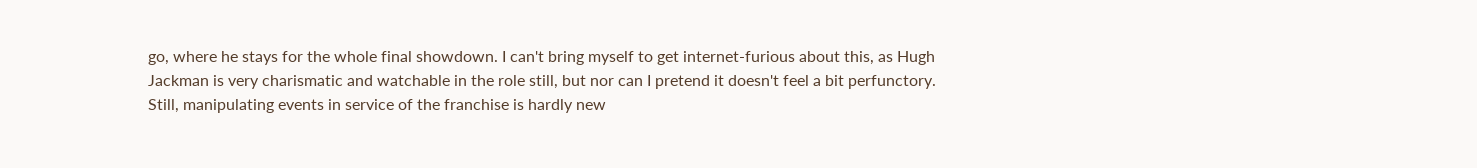go, where he stays for the whole final showdown. I can't bring myself to get internet-furious about this, as Hugh Jackman is very charismatic and watchable in the role still, but nor can I pretend it doesn't feel a bit perfunctory. Still, manipulating events in service of the franchise is hardly new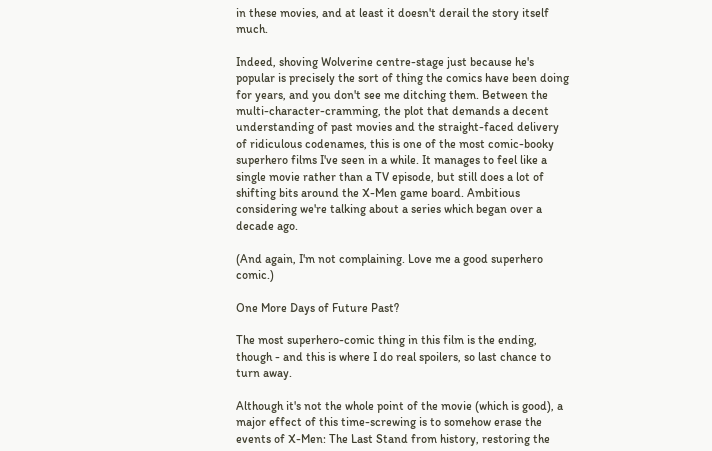in these movies, and at least it doesn't derail the story itself much.

Indeed, shoving Wolverine centre-stage just because he's popular is precisely the sort of thing the comics have been doing for years, and you don't see me ditching them. Between the multi-character-cramming, the plot that demands a decent understanding of past movies and the straight-faced delivery of ridiculous codenames, this is one of the most comic-booky superhero films I've seen in a while. It manages to feel like a single movie rather than a TV episode, but still does a lot of shifting bits around the X-Men game board. Ambitious considering we're talking about a series which began over a decade ago.

(And again, I'm not complaining. Love me a good superhero comic.)

One More Days of Future Past?

The most superhero-comic thing in this film is the ending, though - and this is where I do real spoilers, so last chance to turn away.

Although it's not the whole point of the movie (which is good), a major effect of this time-screwing is to somehow erase the events of X-Men: The Last Stand from history, restoring the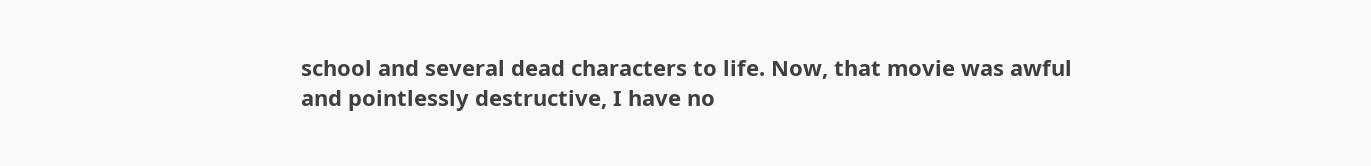school and several dead characters to life. Now, that movie was awful and pointlessly destructive, I have no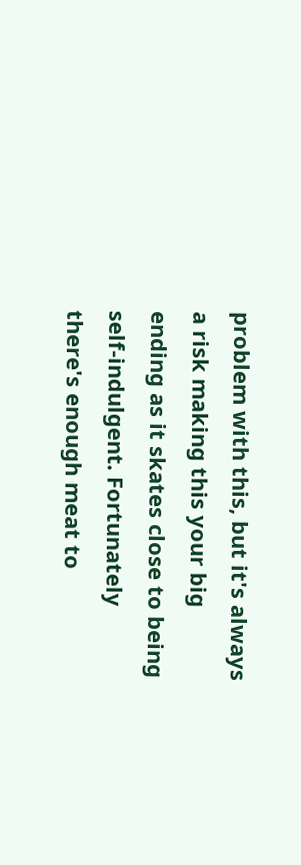problem with this, but it's always a risk making this your big ending as it skates close to being self-indulgent. Fortunately there's enough meat to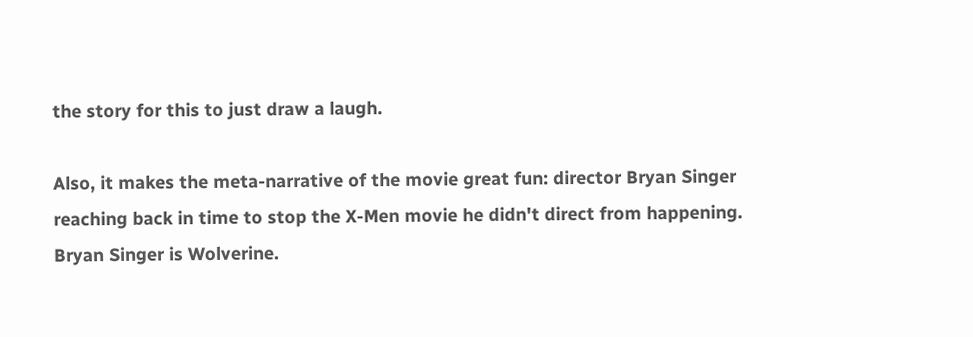the story for this to just draw a laugh.

Also, it makes the meta-narrative of the movie great fun: director Bryan Singer reaching back in time to stop the X-Men movie he didn't direct from happening. Bryan Singer is Wolverine.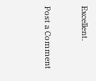Excellent.


Post a Comment